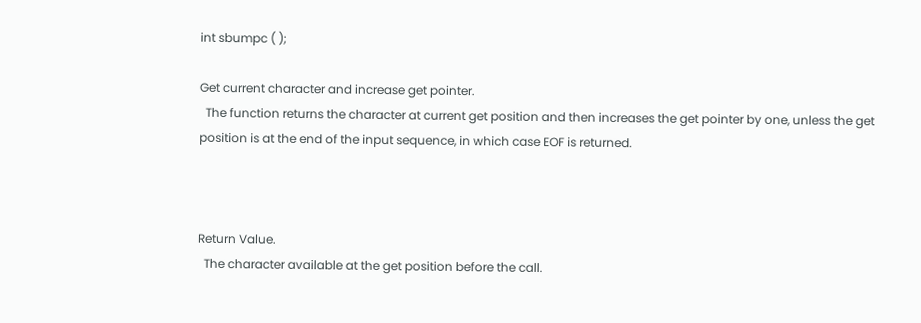int sbumpc ( );

Get current character and increase get pointer.
  The function returns the character at current get position and then increases the get pointer by one, unless the get position is at the end of the input sequence, in which case EOF is returned.



Return Value.
  The character available at the get position before the call.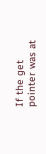If the get pointer was at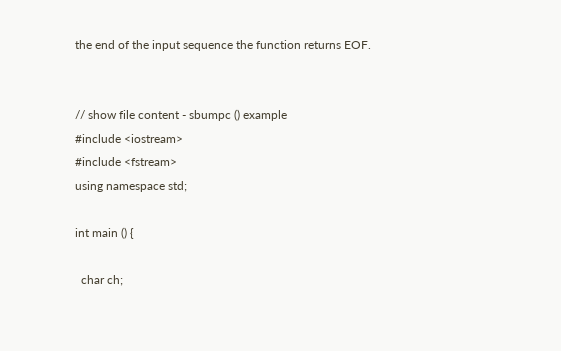the end of the input sequence the function returns EOF.


// show file content - sbumpc () example
#include <iostream>
#include <fstream>
using namespace std;

int main () {

  char ch;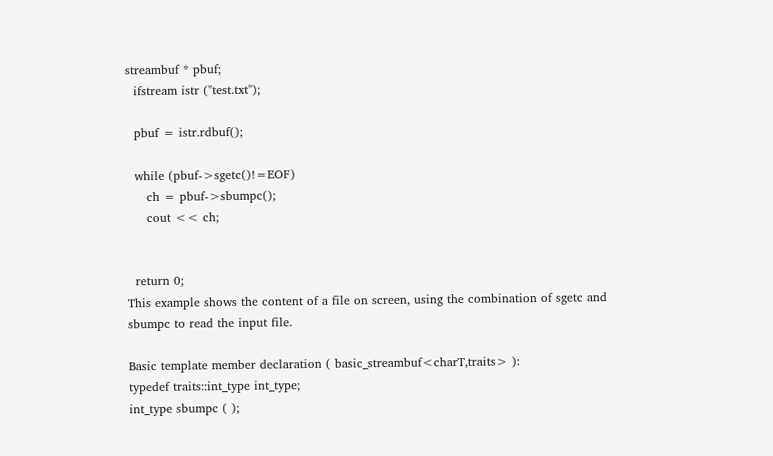streambuf * pbuf;
  ifstream istr ("test.txt");

  pbuf = istr.rdbuf();

  while (pbuf->sgetc()!=EOF)
     ch = pbuf->sbumpc();
     cout << ch;


  return 0;
This example shows the content of a file on screen, using the combination of sgetc and sbumpc to read the input file.

Basic template member declaration ( basic_streambuf<charT,traits> ):
typedef traits::int_type int_type;
int_type sbumpc ( );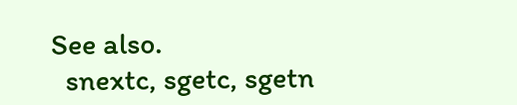See also.
  snextc, sgetc, sgetn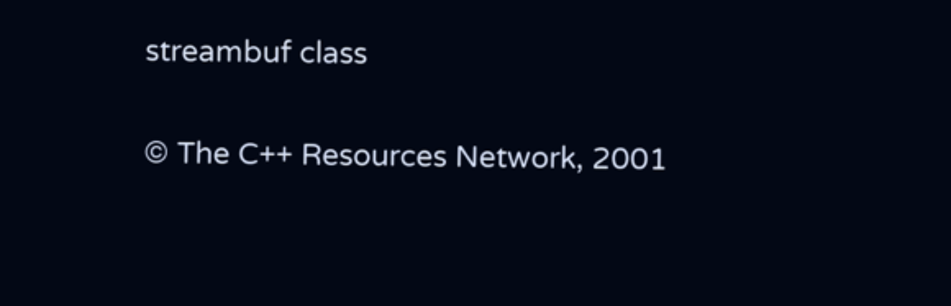streambuf class

© The C++ Resources Network, 2001